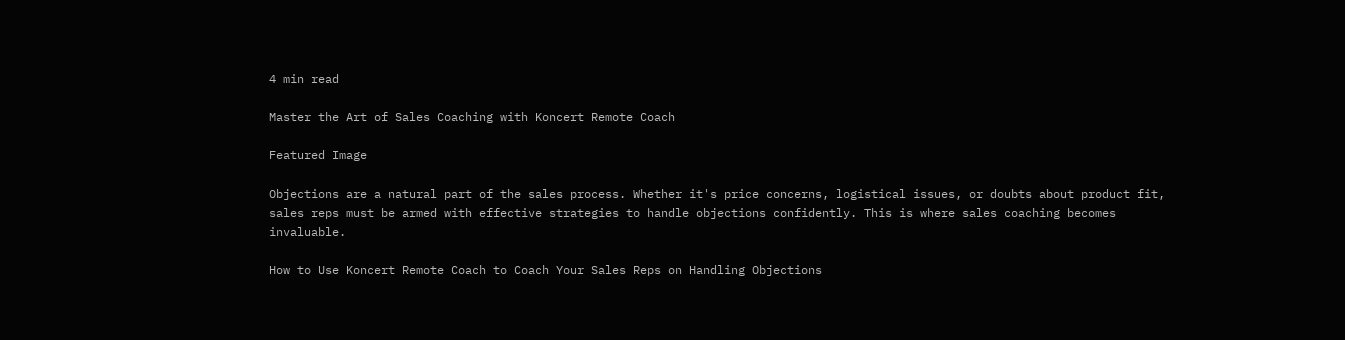4 min read

Master the Art of Sales Coaching with Koncert Remote Coach

Featured Image

Objections are a natural part of the sales process. Whether it's price concerns, logistical issues, or doubts about product fit, sales reps must be armed with effective strategies to handle objections confidently. This is where sales coaching becomes invaluable.

How to Use Koncert Remote Coach to Coach Your Sales Reps on Handling Objections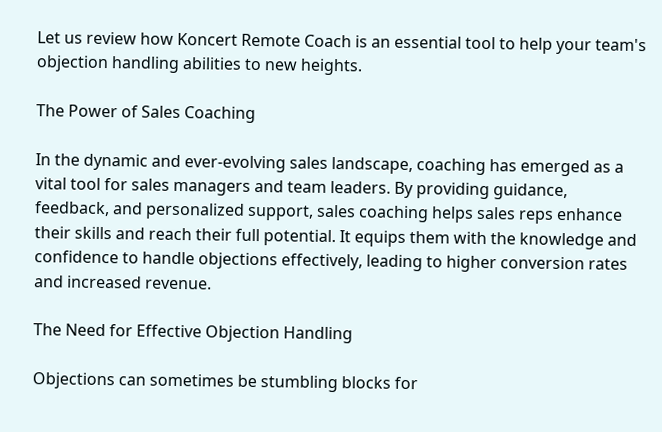Let us review how Koncert Remote Coach is an essential tool to help your team's objection handling abilities to new heights.

The Power of Sales Coaching

In the dynamic and ever-evolving sales landscape, coaching has emerged as a vital tool for sales managers and team leaders. By providing guidance, feedback, and personalized support, sales coaching helps sales reps enhance their skills and reach their full potential. It equips them with the knowledge and confidence to handle objections effectively, leading to higher conversion rates and increased revenue.

The Need for Effective Objection Handling

Objections can sometimes be stumbling blocks for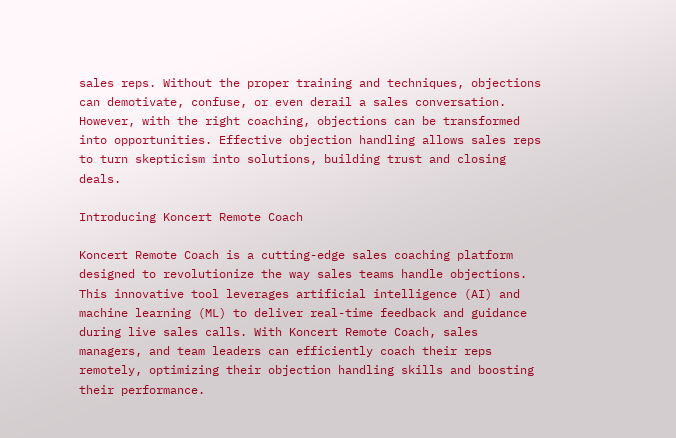sales reps. Without the proper training and techniques, objections can demotivate, confuse, or even derail a sales conversation. However, with the right coaching, objections can be transformed into opportunities. Effective objection handling allows sales reps to turn skepticism into solutions, building trust and closing deals.

Introducing Koncert Remote Coach

Koncert Remote Coach is a cutting-edge sales coaching platform designed to revolutionize the way sales teams handle objections. This innovative tool leverages artificial intelligence (AI) and machine learning (ML) to deliver real-time feedback and guidance during live sales calls. With Koncert Remote Coach, sales managers, and team leaders can efficiently coach their reps remotely, optimizing their objection handling skills and boosting their performance.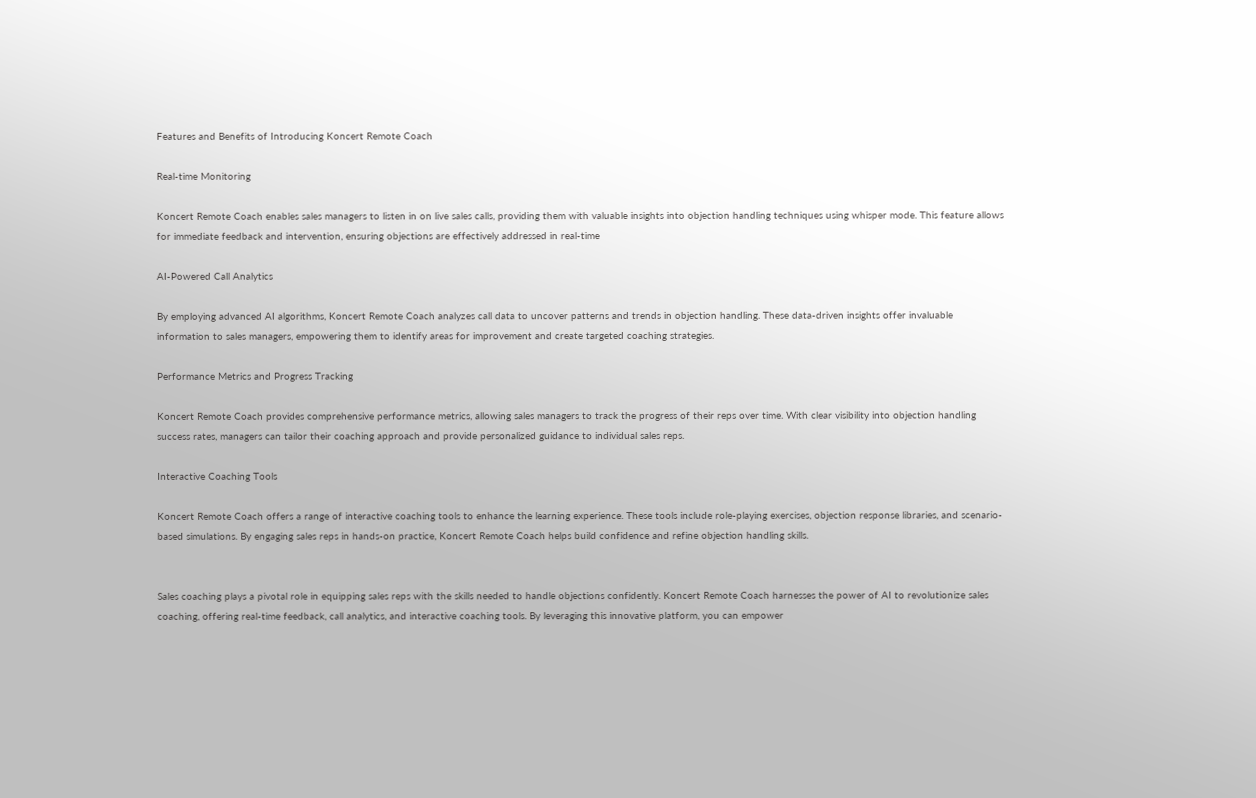Features and Benefits of Introducing Koncert Remote Coach

Real-time Monitoring

Koncert Remote Coach enables sales managers to listen in on live sales calls, providing them with valuable insights into objection handling techniques using whisper mode. This feature allows for immediate feedback and intervention, ensuring objections are effectively addressed in real-time

AI-Powered Call Analytics

By employing advanced AI algorithms, Koncert Remote Coach analyzes call data to uncover patterns and trends in objection handling. These data-driven insights offer invaluable information to sales managers, empowering them to identify areas for improvement and create targeted coaching strategies.

Performance Metrics and Progress Tracking

Koncert Remote Coach provides comprehensive performance metrics, allowing sales managers to track the progress of their reps over time. With clear visibility into objection handling success rates, managers can tailor their coaching approach and provide personalized guidance to individual sales reps.

Interactive Coaching Tools

Koncert Remote Coach offers a range of interactive coaching tools to enhance the learning experience. These tools include role-playing exercises, objection response libraries, and scenario-based simulations. By engaging sales reps in hands-on practice, Koncert Remote Coach helps build confidence and refine objection handling skills.


Sales coaching plays a pivotal role in equipping sales reps with the skills needed to handle objections confidently. Koncert Remote Coach harnesses the power of AI to revolutionize sales coaching, offering real-time feedback, call analytics, and interactive coaching tools. By leveraging this innovative platform, you can empower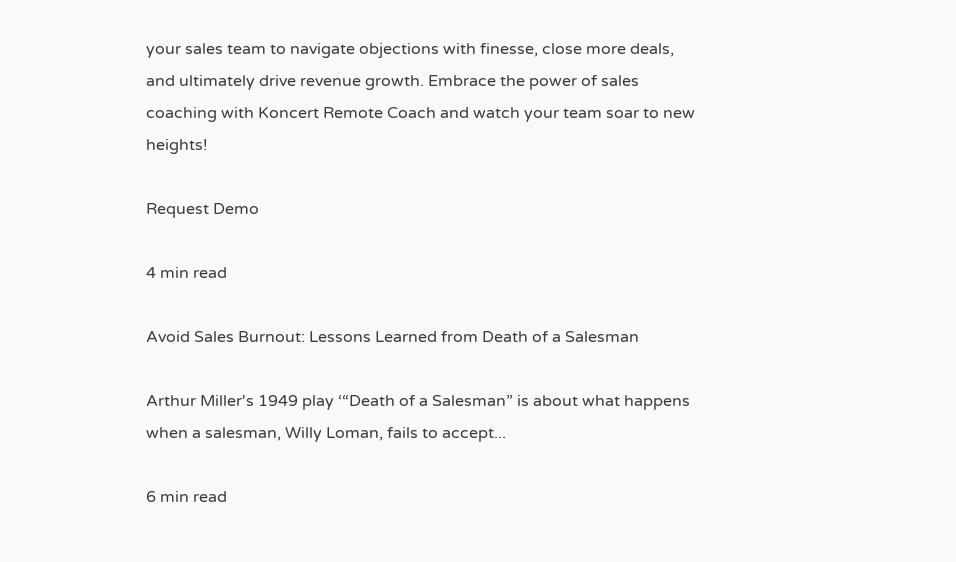your sales team to navigate objections with finesse, close more deals, and ultimately drive revenue growth. Embrace the power of sales coaching with Koncert Remote Coach and watch your team soar to new heights!

Request Demo

4 min read

Avoid Sales Burnout: Lessons Learned from Death of a Salesman

Arthur Miller's 1949 play ‘“Death of a Salesman” is about what happens when a salesman, Willy Loman, fails to accept...

6 min read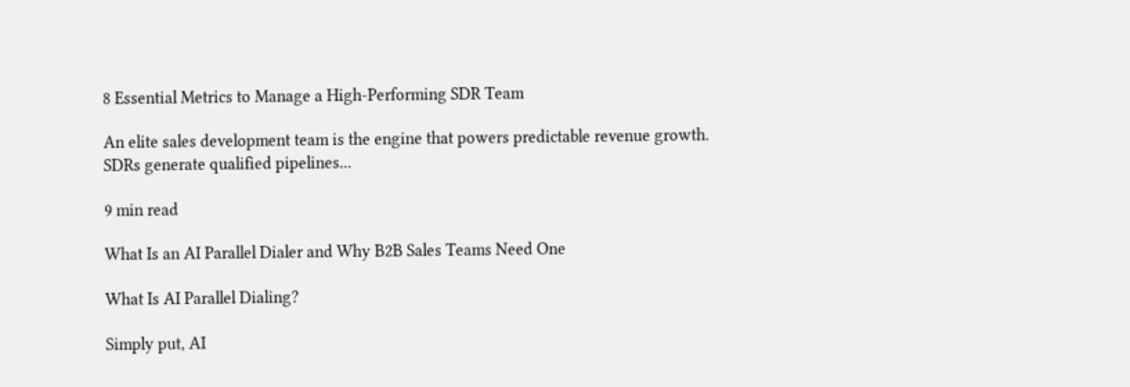8 Essential Metrics to Manage a High-Performing SDR Team

An elite sales development team is the engine that powers predictable revenue growth. SDRs generate qualified pipelines...

9 min read

What Is an AI Parallel Dialer and Why B2B Sales Teams Need One

What Is AI Parallel Dialing?

Simply put, AI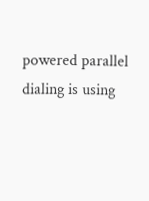powered parallel dialing is using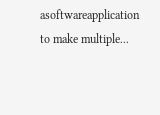asoftwareapplication to make multiple...